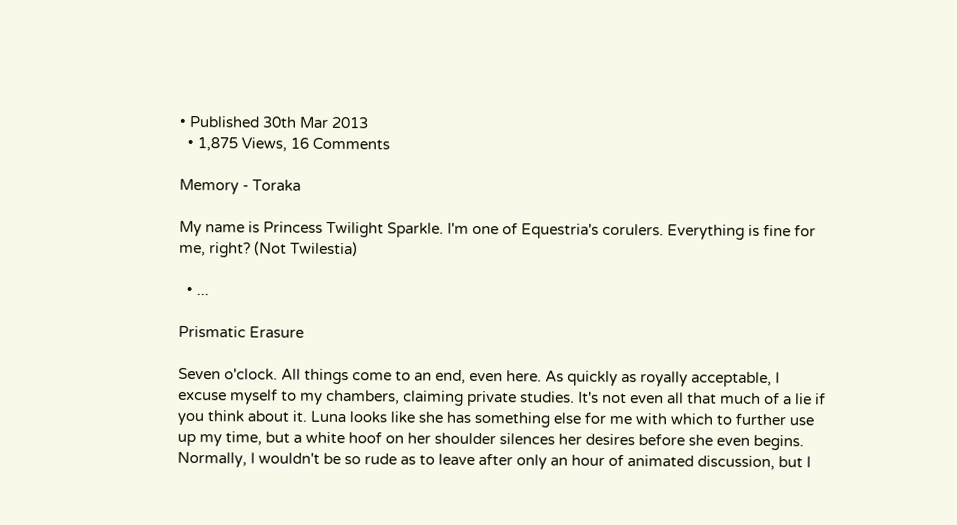• Published 30th Mar 2013
  • 1,875 Views, 16 Comments

Memory - Toraka

My name is Princess Twilight Sparkle. I'm one of Equestria's corulers. Everything is fine for me, right? (Not Twilestia)

  • ...

Prismatic Erasure

Seven o'clock. All things come to an end, even here. As quickly as royally acceptable, I excuse myself to my chambers, claiming private studies. It's not even all that much of a lie if you think about it. Luna looks like she has something else for me with which to further use up my time, but a white hoof on her shoulder silences her desires before she even begins. Normally, I wouldn't be so rude as to leave after only an hour of animated discussion, but I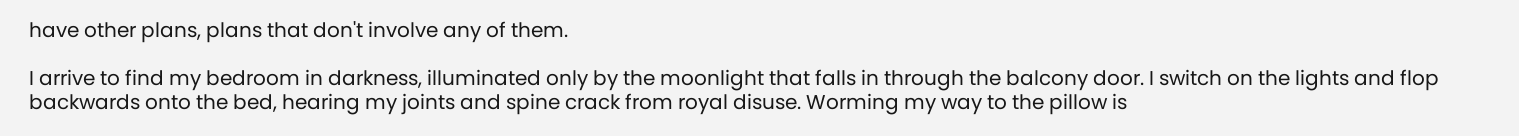have other plans, plans that don't involve any of them.

I arrive to find my bedroom in darkness, illuminated only by the moonlight that falls in through the balcony door. I switch on the lights and flop backwards onto the bed, hearing my joints and spine crack from royal disuse. Worming my way to the pillow is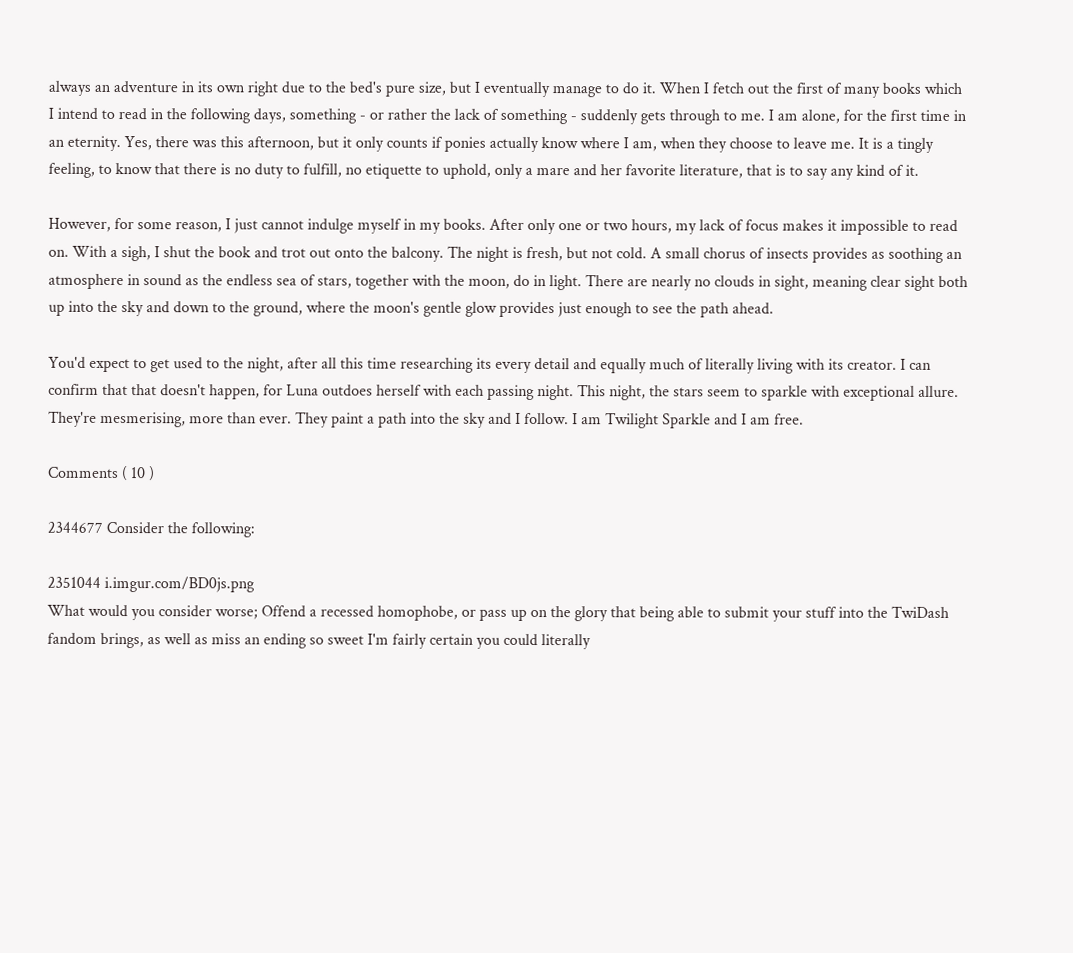always an adventure in its own right due to the bed's pure size, but I eventually manage to do it. When I fetch out the first of many books which I intend to read in the following days, something - or rather the lack of something - suddenly gets through to me. I am alone, for the first time in an eternity. Yes, there was this afternoon, but it only counts if ponies actually know where I am, when they choose to leave me. It is a tingly feeling, to know that there is no duty to fulfill, no etiquette to uphold, only a mare and her favorite literature, that is to say any kind of it.

However, for some reason, I just cannot indulge myself in my books. After only one or two hours, my lack of focus makes it impossible to read on. With a sigh, I shut the book and trot out onto the balcony. The night is fresh, but not cold. A small chorus of insects provides as soothing an atmosphere in sound as the endless sea of stars, together with the moon, do in light. There are nearly no clouds in sight, meaning clear sight both up into the sky and down to the ground, where the moon's gentle glow provides just enough to see the path ahead.

You'd expect to get used to the night, after all this time researching its every detail and equally much of literally living with its creator. I can confirm that that doesn't happen, for Luna outdoes herself with each passing night. This night, the stars seem to sparkle with exceptional allure. They're mesmerising, more than ever. They paint a path into the sky and I follow. I am Twilight Sparkle and I am free.

Comments ( 10 )

2344677 Consider the following:

2351044 i.imgur.com/BD0js.png
What would you consider worse; Offend a recessed homophobe, or pass up on the glory that being able to submit your stuff into the TwiDash fandom brings, as well as miss an ending so sweet I'm fairly certain you could literally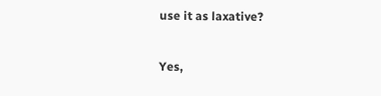use it as laxative?

Yes,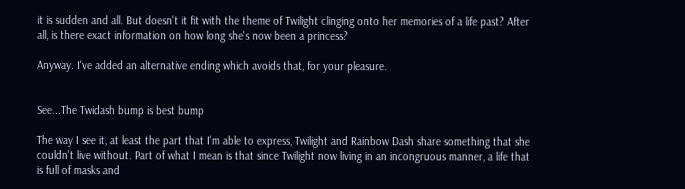it is sudden and all. But doesn't it fit with the theme of Twilight clinging onto her memories of a life past? After all, is there exact information on how long she's now been a princess?

Anyway. I've added an alternative ending which avoids that, for your pleasure.


See...The Twidash bump is best bump

The way I see it, at least the part that I'm able to express, Twilight and Rainbow Dash share something that she couldn't live without. Part of what I mean is that since Twilight now living in an incongruous manner, a life that is full of masks and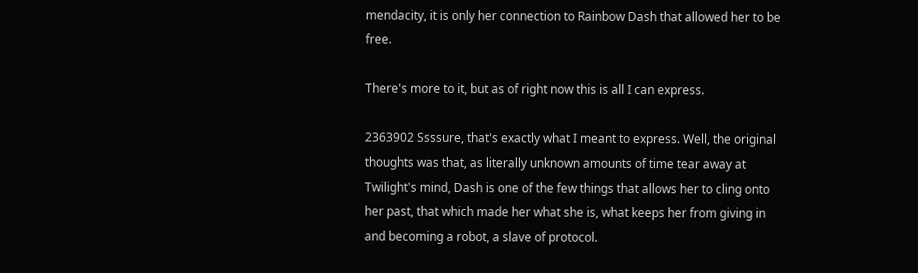mendacity, it is only her connection to Rainbow Dash that allowed her to be free.

There's more to it, but as of right now this is all I can express.

2363902 Ssssure, that's exactly what I meant to express. Well, the original thoughts was that, as literally unknown amounts of time tear away at Twilight's mind, Dash is one of the few things that allows her to cling onto her past, that which made her what she is, what keeps her from giving in and becoming a robot, a slave of protocol.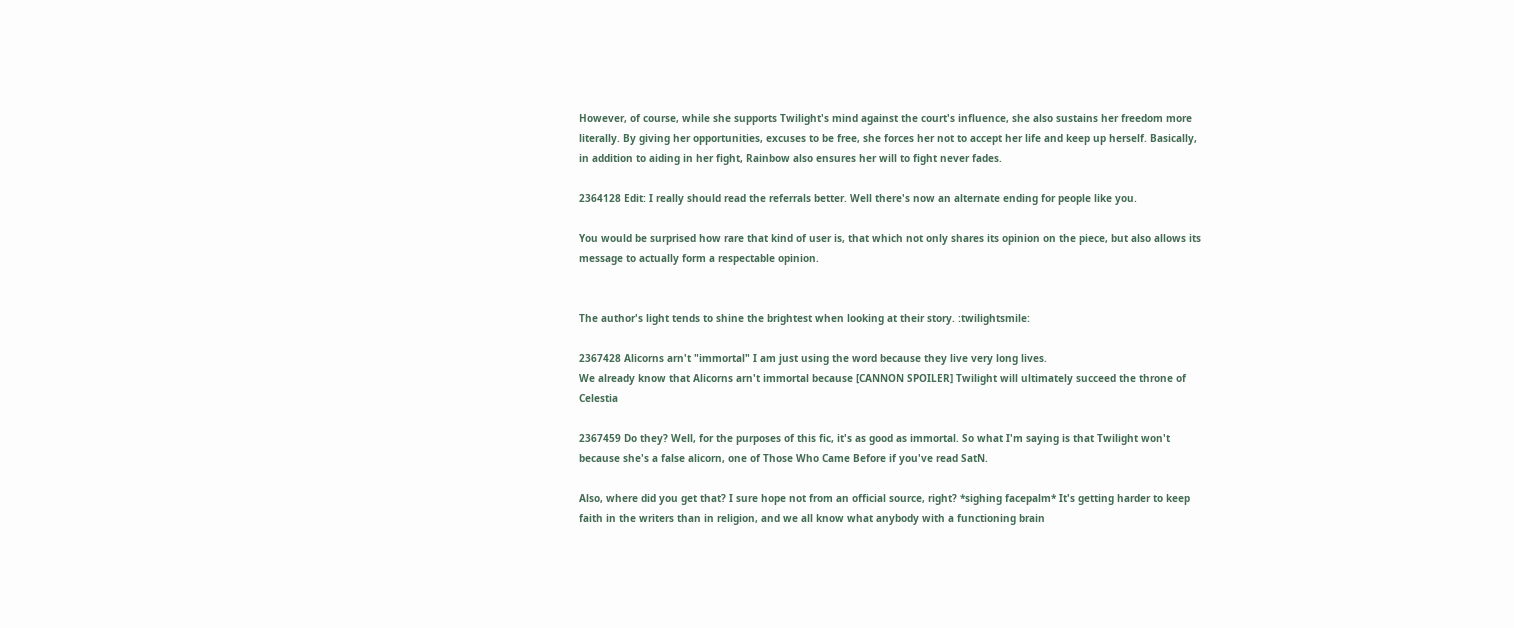However, of course, while she supports Twilight's mind against the court's influence, she also sustains her freedom more literally. By giving her opportunities, excuses to be free, she forces her not to accept her life and keep up herself. Basically, in addition to aiding in her fight, Rainbow also ensures her will to fight never fades.

2364128 Edit: I really should read the referrals better. Well there's now an alternate ending for people like you.

You would be surprised how rare that kind of user is, that which not only shares its opinion on the piece, but also allows its message to actually form a respectable opinion.


The author's light tends to shine the brightest when looking at their story. :twilightsmile:

2367428 Alicorns arn't "immortal" I am just using the word because they live very long lives.
We already know that Alicorns arn't immortal because [CANNON SPOILER] Twilight will ultimately succeed the throne of Celestia

2367459 Do they? Well, for the purposes of this fic, it's as good as immortal. So what I'm saying is that Twilight won't because she's a false alicorn, one of Those Who Came Before if you've read SatN.

Also, where did you get that? I sure hope not from an official source, right? *sighing facepalm* It's getting harder to keep faith in the writers than in religion, and we all know what anybody with a functioning brain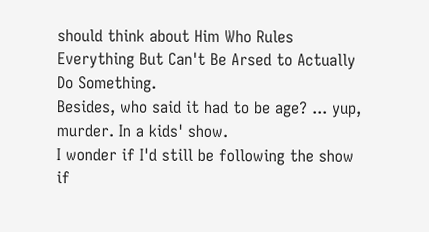should think about Him Who Rules Everything But Can't Be Arsed to Actually Do Something.
Besides, who said it had to be age? ... yup, murder. In a kids' show.
I wonder if I'd still be following the show if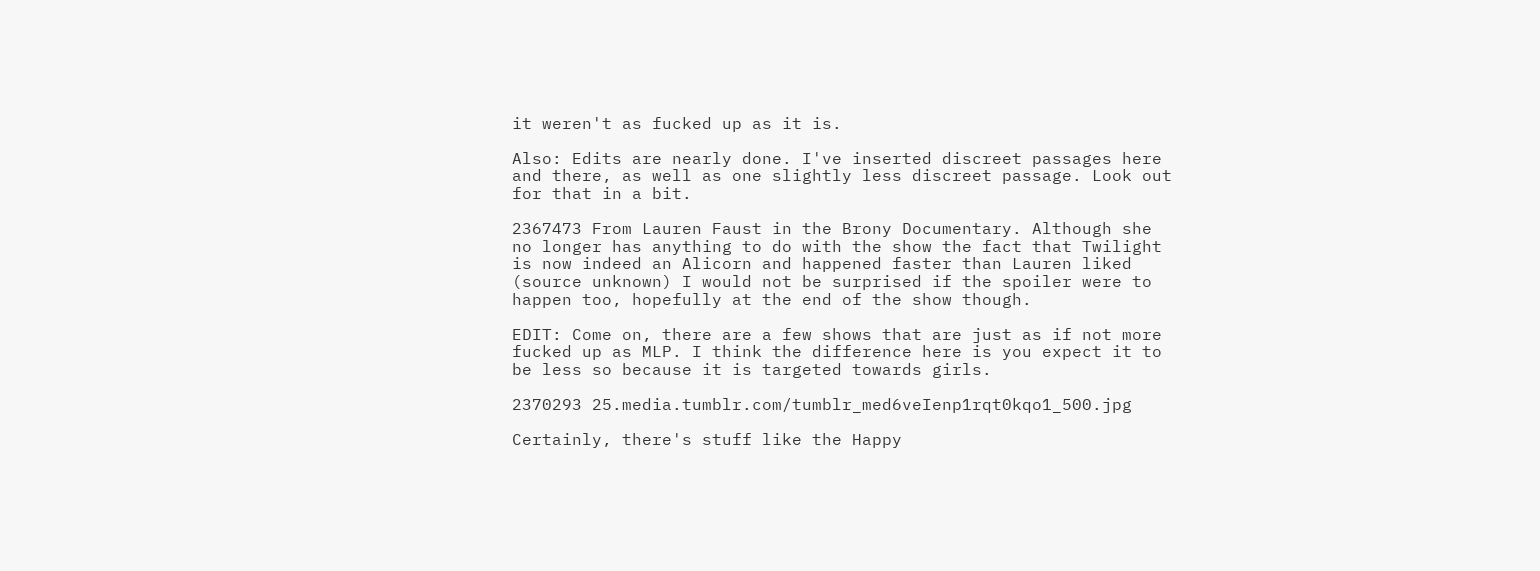it weren't as fucked up as it is.

Also: Edits are nearly done. I've inserted discreet passages here and there, as well as one slightly less discreet passage. Look out for that in a bit.

2367473 From Lauren Faust in the Brony Documentary. Although she no longer has anything to do with the show the fact that Twilight is now indeed an Alicorn and happened faster than Lauren liked (source unknown) I would not be surprised if the spoiler were to happen too, hopefully at the end of the show though.

EDIT: Come on, there are a few shows that are just as if not more fucked up as MLP. I think the difference here is you expect it to be less so because it is targeted towards girls.

2370293 25.media.tumblr.com/tumblr_med6veIenp1rqt0kqo1_500.jpg

Certainly, there's stuff like the Happy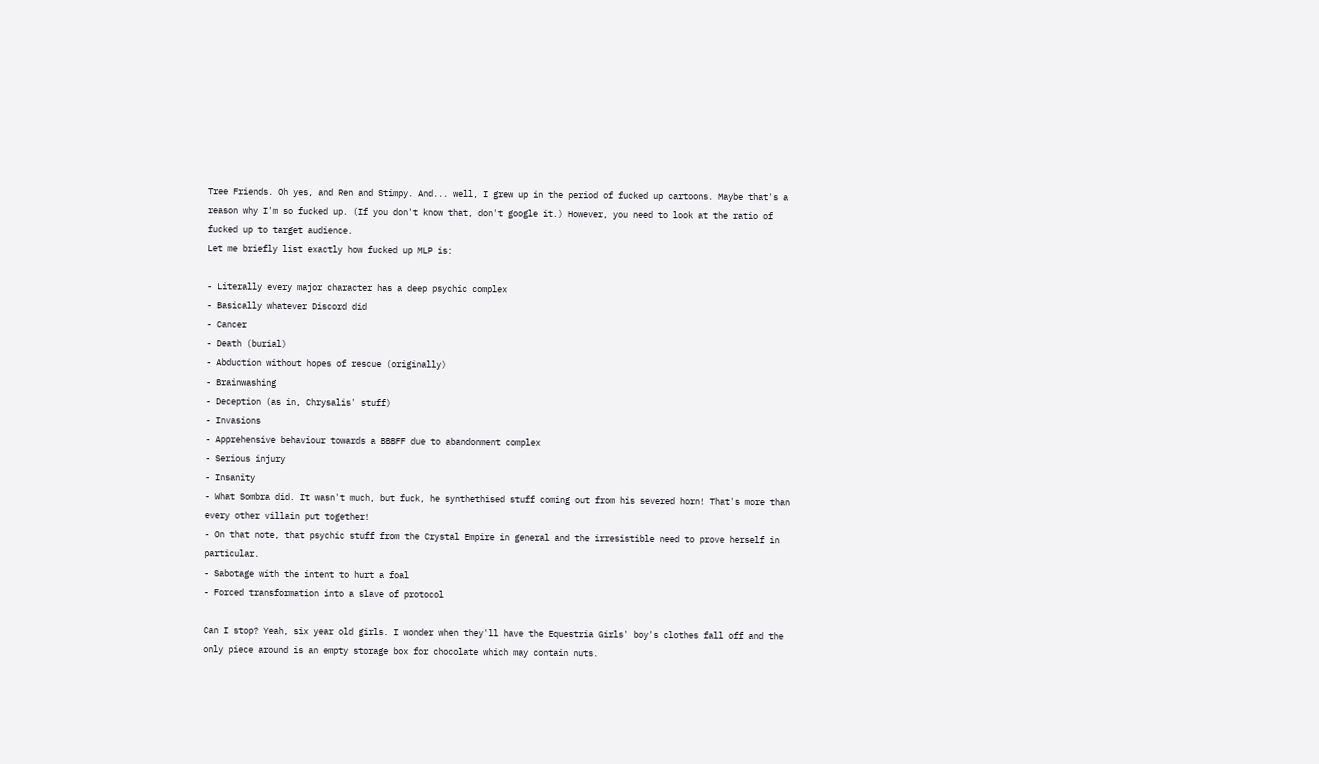Tree Friends. Oh yes, and Ren and Stimpy. And... well, I grew up in the period of fucked up cartoons. Maybe that's a reason why I'm so fucked up. (If you don't know that, don't google it.) However, you need to look at the ratio of fucked up to target audience.
Let me briefly list exactly how fucked up MLP is:

- Literally every major character has a deep psychic complex
- Basically whatever Discord did
- Cancer
- Death (burial)
- Abduction without hopes of rescue (originally)
- Brainwashing
- Deception (as in, Chrysalis' stuff)
- Invasions
- Apprehensive behaviour towards a BBBFF due to abandonment complex
- Serious injury
- Insanity
- What Sombra did. It wasn't much, but fuck, he synthethised stuff coming out from his severed horn! That's more than every other villain put together!
- On that note, that psychic stuff from the Crystal Empire in general and the irresistible need to prove herself in particular.
- Sabotage with the intent to hurt a foal
- Forced transformation into a slave of protocol

Can I stop? Yeah, six year old girls. I wonder when they'll have the Equestria Girls' boy's clothes fall off and the only piece around is an empty storage box for chocolate which may contain nuts.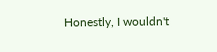Honestly, I wouldn't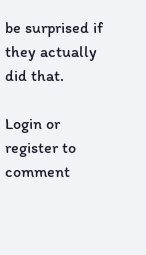be surprised if they actually did that.

Login or register to comment